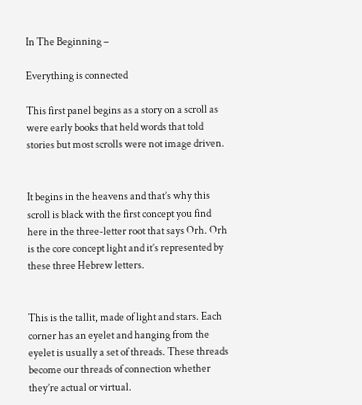In The Beginning –

Everything is connected

This first panel begins as a story on a scroll as were early books that held words that told stories but most scrolls were not image driven.


It begins in the heavens and that’s why this scroll is black with the first concept you find here in the three-letter root that says Orh. Orh is the core concept light and it’s represented by these three Hebrew letters.


This is the tallit, made of light and stars. Each corner has an eyelet and hanging from the eyelet is usually a set of threads. These threads become our threads of connection whether they’re actual or virtual.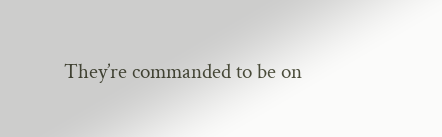They’re commanded to be on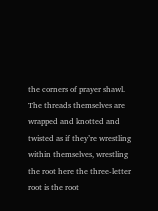the corners of prayer shawl. The threads themselves are wrapped and knotted and twisted as if they’re wrestling within themselves, wrestling the root here the three-letter root is the root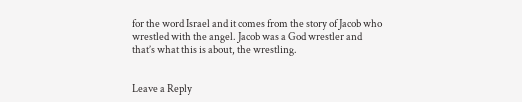for the word Israel and it comes from the story of Jacob who wrestled with the angel. Jacob was a God wrestler and that’s what this is about, the wrestling.


Leave a Reply